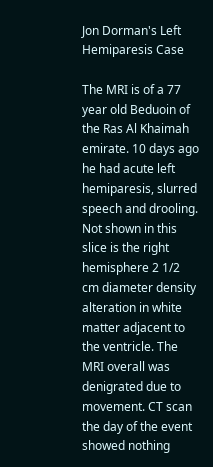Jon Dorman's Left Hemiparesis Case

The MRI is of a 77 year old Beduoin of the Ras Al Khaimah emirate. 10 days ago he had acute left hemiparesis, slurred speech and drooling. Not shown in this slice is the right hemisphere 2 1/2 cm diameter density alteration in white matter adjacent to the ventricle. The MRI overall was denigrated due to movement. CT scan the day of the event showed nothing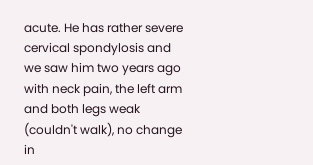acute. He has rather severe cervical spondylosis and we saw him two years ago with neck pain, the left arm and both legs weak (couldn't walk), no change in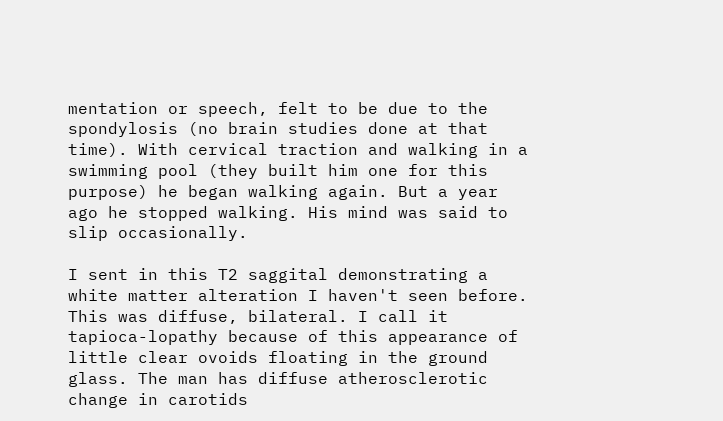mentation or speech, felt to be due to the spondylosis (no brain studies done at that time). With cervical traction and walking in a swimming pool (they built him one for this purpose) he began walking again. But a year ago he stopped walking. His mind was said to slip occasionally.

I sent in this T2 saggital demonstrating a white matter alteration I haven't seen before. This was diffuse, bilateral. I call it tapioca-lopathy because of this appearance of little clear ovoids floating in the ground glass. The man has diffuse atherosclerotic change in carotids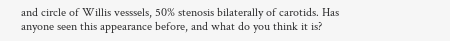and circle of Willis vesssels, 50% stenosis bilaterally of carotids. Has anyone seen this appearance before, and what do you think it is?